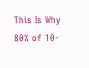This Is Why 80% of 10-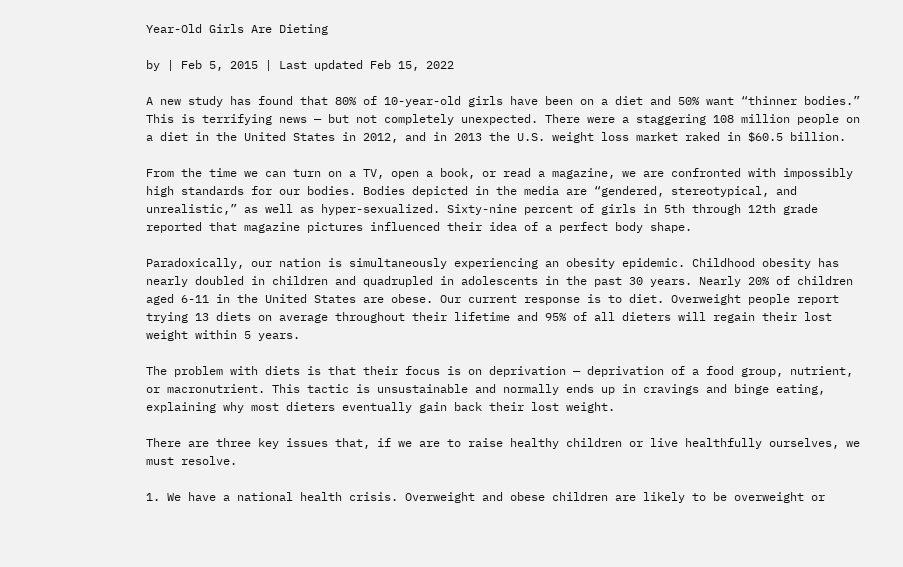Year-Old Girls Are Dieting

by | Feb 5, 2015 | Last updated Feb 15, 2022

A new study has found that 80% of 10-year-old girls have been on a diet and 50% want “thinner bodies.” This is terrifying news — but not completely unexpected. There were a staggering 108 million people on a diet in the United States in 2012, and in 2013 the U.S. weight loss market raked in $60.5 billion.

From the time we can turn on a TV, open a book, or read a magazine, we are confronted with impossibly high standards for our bodies. Bodies depicted in the media are “gendered, stereotypical, and unrealistic,” as well as hyper-sexualized. Sixty-nine percent of girls in 5th through 12th grade reported that magazine pictures influenced their idea of a perfect body shape.

Paradoxically, our nation is simultaneously experiencing an obesity epidemic. Childhood obesity has nearly doubled in children and quadrupled in adolescents in the past 30 years. Nearly 20% of children aged 6-11 in the United States are obese. Our current response is to diet. Overweight people report trying 13 diets on average throughout their lifetime and 95% of all dieters will regain their lost weight within 5 years.

The problem with diets is that their focus is on deprivation — deprivation of a food group, nutrient, or macronutrient. This tactic is unsustainable and normally ends up in cravings and binge eating, explaining why most dieters eventually gain back their lost weight.

There are three key issues that, if we are to raise healthy children or live healthfully ourselves, we must resolve.

1. We have a national health crisis. Overweight and obese children are likely to be overweight or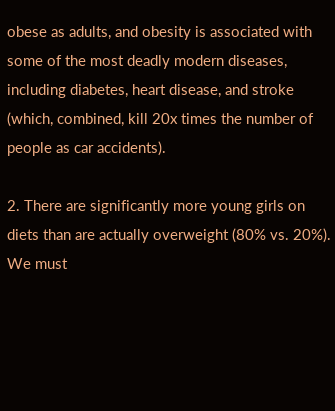obese as adults, and obesity is associated with some of the most deadly modern diseases, including diabetes, heart disease, and stroke (which, combined, kill 20x times the number of people as car accidents).

2. There are significantly more young girls on diets than are actually overweight (80% vs. 20%). We must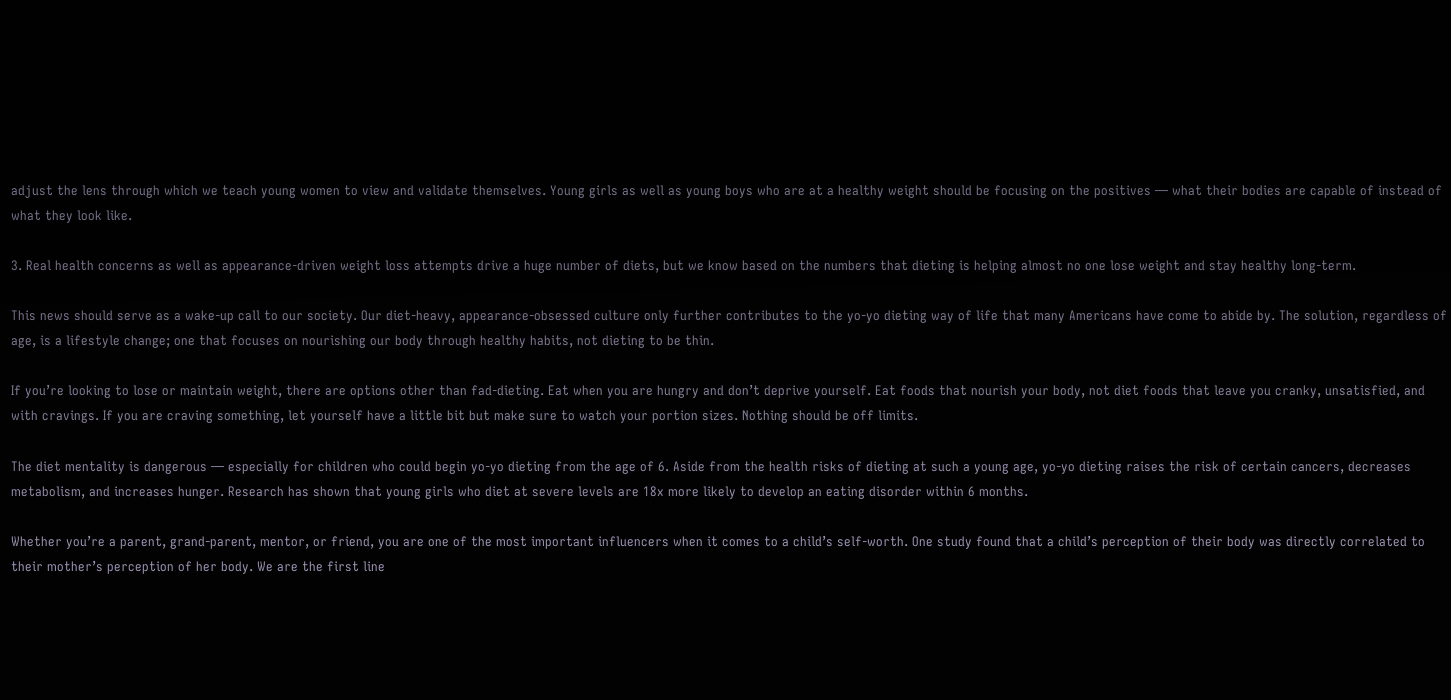adjust the lens through which we teach young women to view and validate themselves. Young girls as well as young boys who are at a healthy weight should be focusing on the positives — what their bodies are capable of instead of what they look like.

3. Real health concerns as well as appearance-driven weight loss attempts drive a huge number of diets, but we know based on the numbers that dieting is helping almost no one lose weight and stay healthy long-term.

This news should serve as a wake-up call to our society. Our diet-heavy, appearance-obsessed culture only further contributes to the yo-yo dieting way of life that many Americans have come to abide by. The solution, regardless of age, is a lifestyle change; one that focuses on nourishing our body through healthy habits, not dieting to be thin.

If you’re looking to lose or maintain weight, there are options other than fad-dieting. Eat when you are hungry and don’t deprive yourself. Eat foods that nourish your body, not diet foods that leave you cranky, unsatisfied, and with cravings. If you are craving something, let yourself have a little bit but make sure to watch your portion sizes. Nothing should be off limits.

The diet mentality is dangerous — especially for children who could begin yo-yo dieting from the age of 6. Aside from the health risks of dieting at such a young age, yo-yo dieting raises the risk of certain cancers, decreases metabolism, and increases hunger. Research has shown that young girls who diet at severe levels are 18x more likely to develop an eating disorder within 6 months.

Whether you’re a parent, grand-parent, mentor, or friend, you are one of the most important influencers when it comes to a child’s self-worth. One study found that a child’s perception of their body was directly correlated to their mother’s perception of her body. We are the first line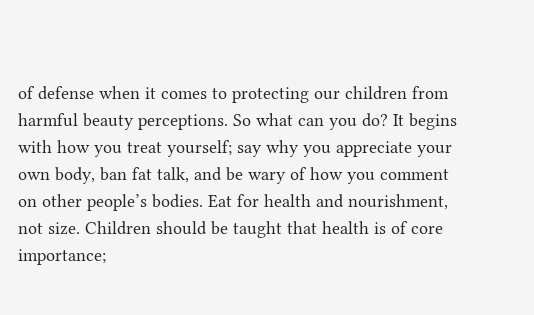of defense when it comes to protecting our children from harmful beauty perceptions. So what can you do? It begins with how you treat yourself; say why you appreciate your own body, ban fat talk, and be wary of how you comment on other people’s bodies. Eat for health and nourishment, not size. Children should be taught that health is of core importance;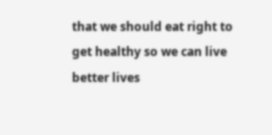that we should eat right to get healthy so we can live better lives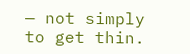— not simply to get thin.